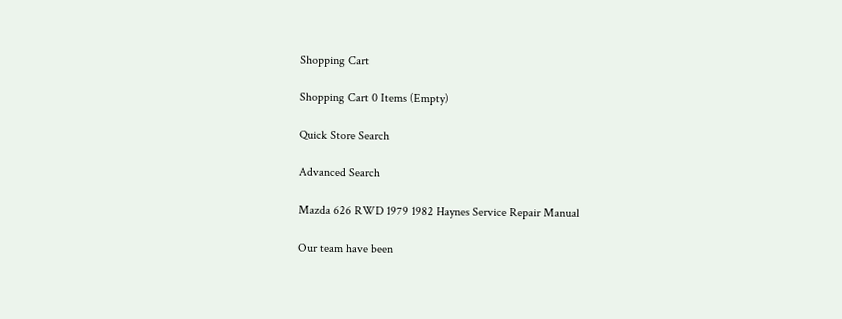Shopping Cart

Shopping Cart 0 Items (Empty)

Quick Store Search

Advanced Search

Mazda 626 RWD 1979 1982 Haynes Service Repair Manual

Our team have been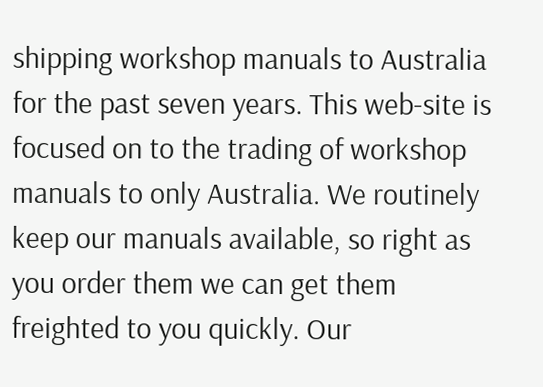shipping workshop manuals to Australia for the past seven years. This web-site is focused on to the trading of workshop manuals to only Australia. We routinely keep our manuals available, so right as you order them we can get them freighted to you quickly. Our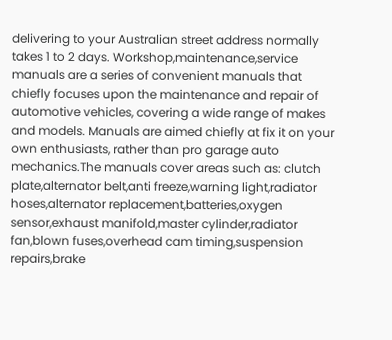delivering to your Australian street address normally takes 1 to 2 days. Workshop,maintenance,service manuals are a series of convenient manuals that chiefly focuses upon the maintenance and repair of automotive vehicles, covering a wide range of makes and models. Manuals are aimed chiefly at fix it on your own enthusiasts, rather than pro garage auto mechanics.The manuals cover areas such as: clutch plate,alternator belt,anti freeze,warning light,radiator hoses,alternator replacement,batteries,oxygen sensor,exhaust manifold,master cylinder,radiator fan,blown fuses,overhead cam timing,suspension repairs,brake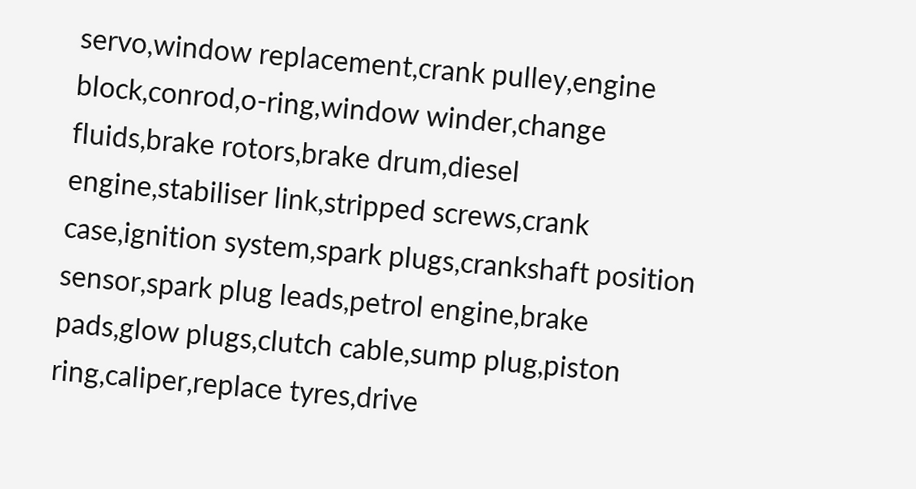servo,window replacement,crank pulley,engine block,conrod,o-ring,window winder,change fluids,brake rotors,brake drum,diesel engine,stabiliser link,stripped screws,crank case,ignition system,spark plugs,crankshaft position sensor,spark plug leads,petrol engine,brake pads,glow plugs,clutch cable,sump plug,piston ring,caliper,replace tyres,drive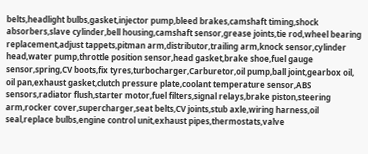belts,headlight bulbs,gasket,injector pump,bleed brakes,camshaft timing,shock absorbers,slave cylinder,bell housing,camshaft sensor,grease joints,tie rod,wheel bearing replacement,adjust tappets,pitman arm,distributor,trailing arm,knock sensor,cylinder head,water pump,throttle position sensor,head gasket,brake shoe,fuel gauge sensor,spring,CV boots,fix tyres,turbocharger,Carburetor,oil pump,ball joint,gearbox oil, oil pan,exhaust gasket,clutch pressure plate,coolant temperature sensor,ABS sensors,radiator flush,starter motor,fuel filters,signal relays,brake piston,steering arm,rocker cover,supercharger,seat belts,CV joints,stub axle,wiring harness,oil seal,replace bulbs,engine control unit,exhaust pipes,thermostats,valve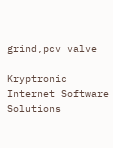grind,pcv valve

Kryptronic Internet Software Solutions